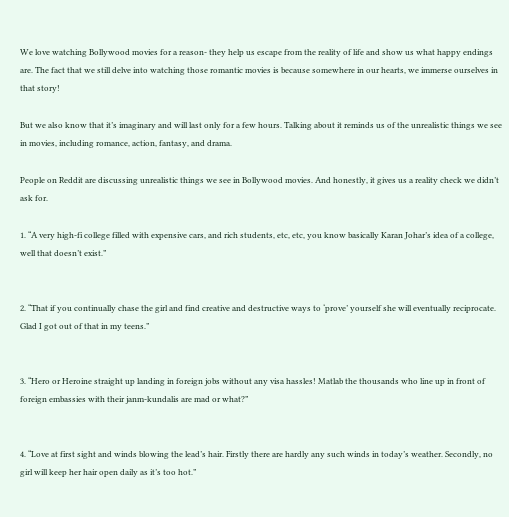We love watching Bollywood movies for a reason- they help us escape from the reality of life and show us what happy endings are. The fact that we still delve into watching those romantic movies is because somewhere in our hearts, we immerse ourselves in that story!

But we also know that it’s imaginary and will last only for a few hours. Talking about it reminds us of the unrealistic things we see in movies, including romance, action, fantasy, and drama.

People on Reddit are discussing unrealistic things we see in Bollywood movies. And honestly, it gives us a reality check we didn’t ask for.

1. “A very high-fi college filled with expensive cars, and rich students, etc, etc, you know basically Karan Johar’s idea of a college, well that doesn’t exist.”


2. “That if you continually chase the girl and find creative and destructive ways to ‘prove’ yourself she will eventually reciprocate. Glad I got out of that in my teens.”


3. “Hero or Heroine straight up landing in foreign jobs without any visa hassles! Matlab the thousands who line up in front of foreign embassies with their janm-kundalis are mad or what?”


4. “Love at first sight and winds blowing the lead’s hair. Firstly there are hardly any such winds in today’s weather. Secondly, no girl will keep her hair open daily as it’s too hot.”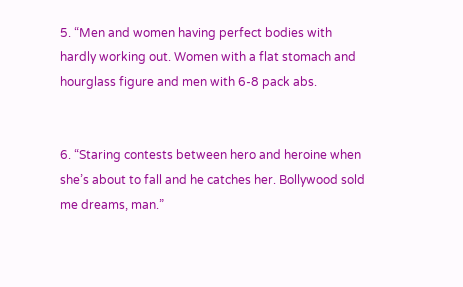5. “Men and women having perfect bodies with hardly working out. Women with a flat stomach and hourglass figure and men with 6-8 pack abs.


6. “Staring contests between hero and heroine when she’s about to fall and he catches her. Bollywood sold me dreams, man.”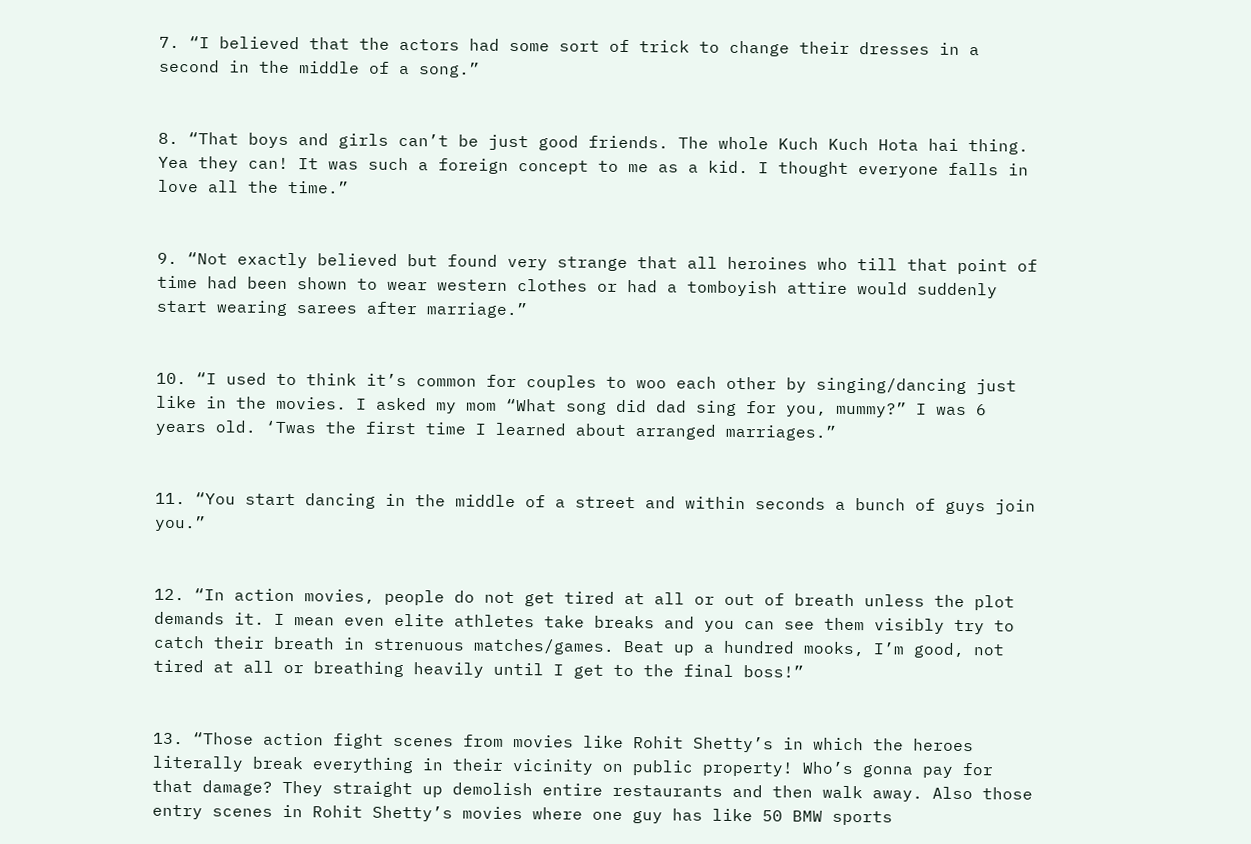7. “I believed that the actors had some sort of trick to change their dresses in a second in the middle of a song.”


8. “That boys and girls can’t be just good friends. The whole Kuch Kuch Hota hai thing. Yea they can! It was such a foreign concept to me as a kid. I thought everyone falls in love all the time.”


9. “Not exactly believed but found very strange that all heroines who till that point of time had been shown to wear western clothes or had a tomboyish attire would suddenly start wearing sarees after marriage.”


10. “I used to think it’s common for couples to woo each other by singing/dancing just like in the movies. I asked my mom “What song did dad sing for you, mummy?” I was 6 years old. ‘Twas the first time I learned about arranged marriages.”


11. “You start dancing in the middle of a street and within seconds a bunch of guys join you.”


12. “In action movies, people do not get tired at all or out of breath unless the plot demands it. I mean even elite athletes take breaks and you can see them visibly try to catch their breath in strenuous matches/games. Beat up a hundred mooks, I’m good, not tired at all or breathing heavily until I get to the final boss!”


13. “Those action fight scenes from movies like Rohit Shetty’s in which the heroes literally break everything in their vicinity on public property! Who’s gonna pay for that damage? They straight up demolish entire restaurants and then walk away. Also those entry scenes in Rohit Shetty’s movies where one guy has like 50 BMW sports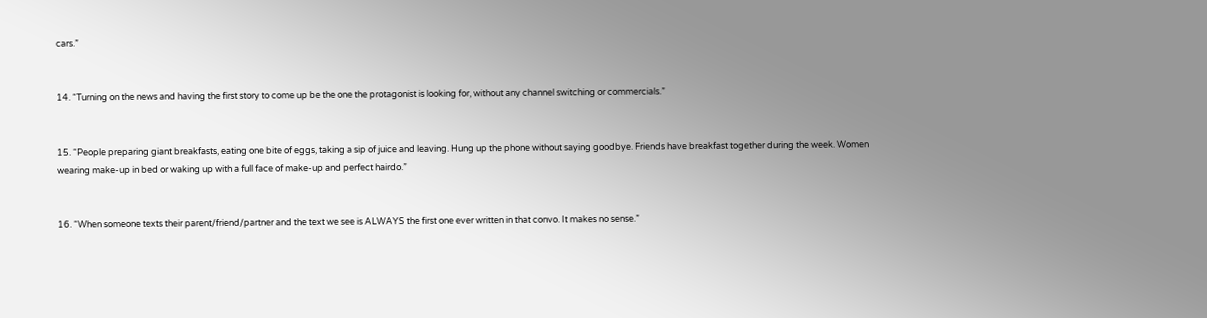cars.”


14. “Turning on the news and having the first story to come up be the one the protagonist is looking for, without any channel switching or commercials.”


15. “People preparing giant breakfasts, eating one bite of eggs, taking a sip of juice and leaving. Hung up the phone without saying goodbye. Friends have breakfast together during the week. Women wearing make-up in bed or waking up with a full face of make-up and perfect hairdo.”


16. “When someone texts their parent/friend/partner and the text we see is ALWAYS the first one ever written in that convo. It makes no sense.”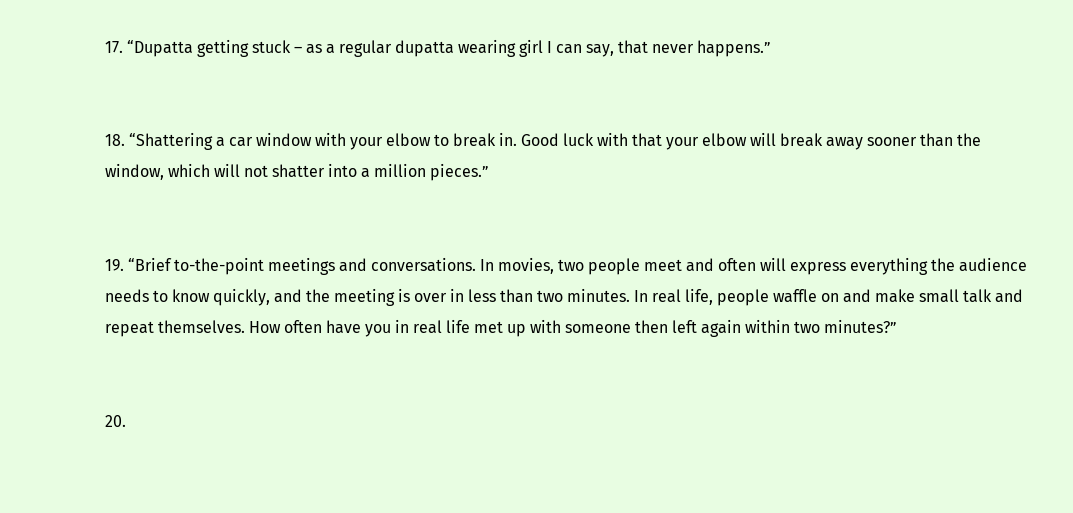17. “Dupatta getting stuck – as a regular dupatta wearing girl I can say, that never happens.”


18. “Shattering a car window with your elbow to break in. Good luck with that your elbow will break away sooner than the window, which will not shatter into a million pieces.”


19. “Brief to-the-point meetings and conversations. In movies, two people meet and often will express everything the audience needs to know quickly, and the meeting is over in less than two minutes. In real life, people waffle on and make small talk and repeat themselves. How often have you in real life met up with someone then left again within two minutes?”


20.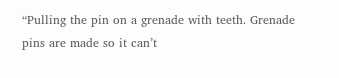“Pulling the pin on a grenade with teeth. Grenade pins are made so it can’t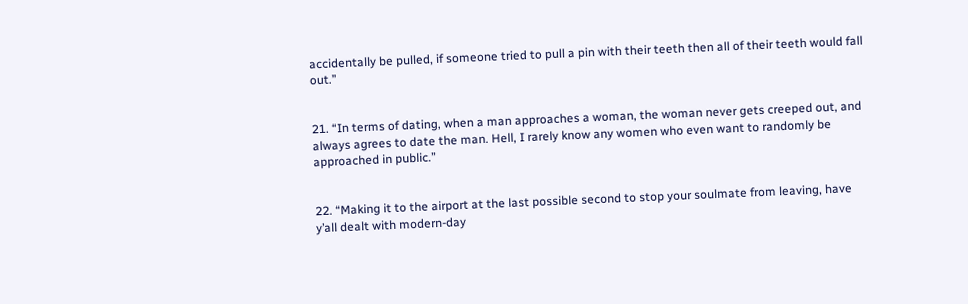accidentally be pulled, if someone tried to pull a pin with their teeth then all of their teeth would fall out.”


21. “In terms of dating, when a man approaches a woman, the woman never gets creeped out, and always agrees to date the man. Hell, I rarely know any women who even want to randomly be approached in public.”


22. “Making it to the airport at the last possible second to stop your soulmate from leaving, have y’all dealt with modern-day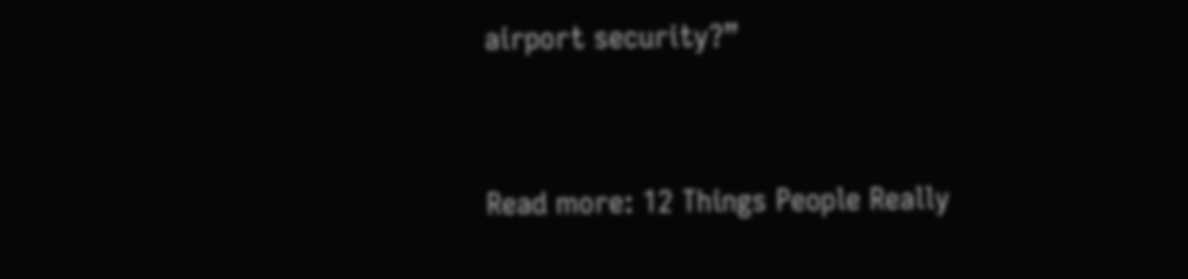airport security?”


Read more: 12 Things People Really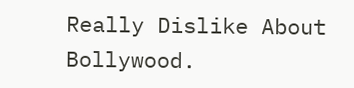Really Dislike About Bollywood.